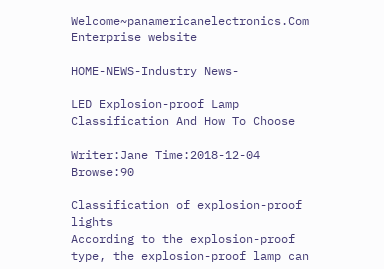Welcome~panamericanelectronics.Com Enterprise website

HOME-NEWS-Industry News-

LED Explosion-proof Lamp Classification And How To Choose

Writer:Jane Time:2018-12-04 Browse:90

Classification of explosion-proof lights
According to the explosion-proof type, the explosion-proof lamp can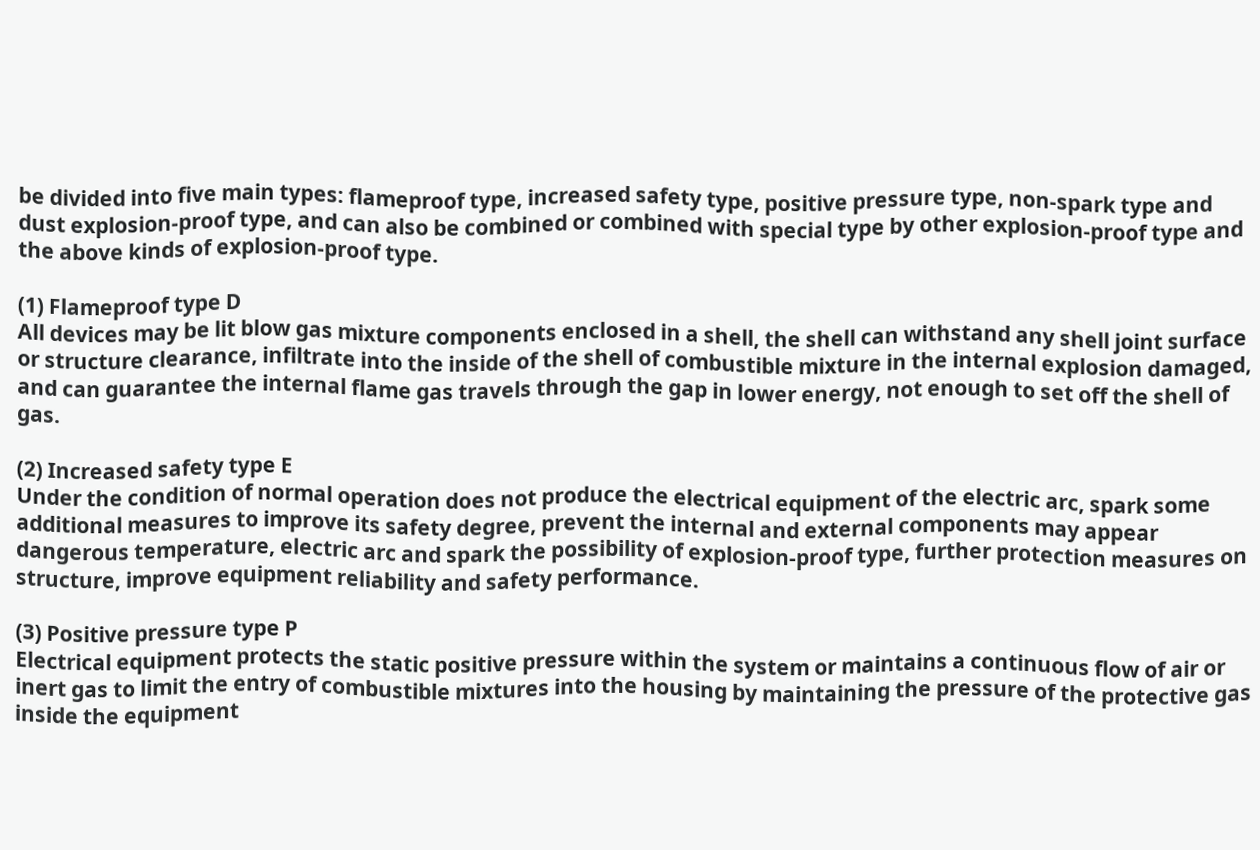be divided into five main types: flameproof type, increased safety type, positive pressure type, non-spark type and dust explosion-proof type, and can also be combined or combined with special type by other explosion-proof type and the above kinds of explosion-proof type.

(1) Flameproof type D
All devices may be lit blow gas mixture components enclosed in a shell, the shell can withstand any shell joint surface or structure clearance, infiltrate into the inside of the shell of combustible mixture in the internal explosion damaged, and can guarantee the internal flame gas travels through the gap in lower energy, not enough to set off the shell of gas.

(2) Increased safety type E
Under the condition of normal operation does not produce the electrical equipment of the electric arc, spark some additional measures to improve its safety degree, prevent the internal and external components may appear dangerous temperature, electric arc and spark the possibility of explosion-proof type, further protection measures on structure, improve equipment reliability and safety performance.

(3) Positive pressure type P
Electrical equipment protects the static positive pressure within the system or maintains a continuous flow of air or inert gas to limit the entry of combustible mixtures into the housing by maintaining the pressure of the protective gas inside the equipment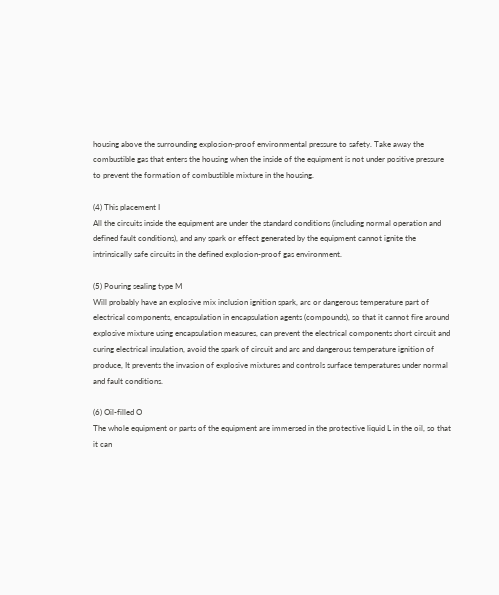housing above the surrounding explosion-proof environmental pressure to safety. Take away the combustible gas that enters the housing when the inside of the equipment is not under positive pressure to prevent the formation of combustible mixture in the housing.

(4) This placement I
All the circuits inside the equipment are under the standard conditions (including normal operation and defined fault conditions), and any spark or effect generated by the equipment cannot ignite the intrinsically safe circuits in the defined explosion-proof gas environment.

(5) Pouring sealing type M
Will probably have an explosive mix inclusion ignition spark, arc or dangerous temperature part of electrical components, encapsulation in encapsulation agents (compounds), so that it cannot fire around explosive mixture using encapsulation measures, can prevent the electrical components short circuit and curing electrical insulation, avoid the spark of circuit and arc and dangerous temperature ignition of produce, It prevents the invasion of explosive mixtures and controls surface temperatures under normal and fault conditions.

(6) Oil-filled O
The whole equipment or parts of the equipment are immersed in the protective liquid L in the oil, so that it can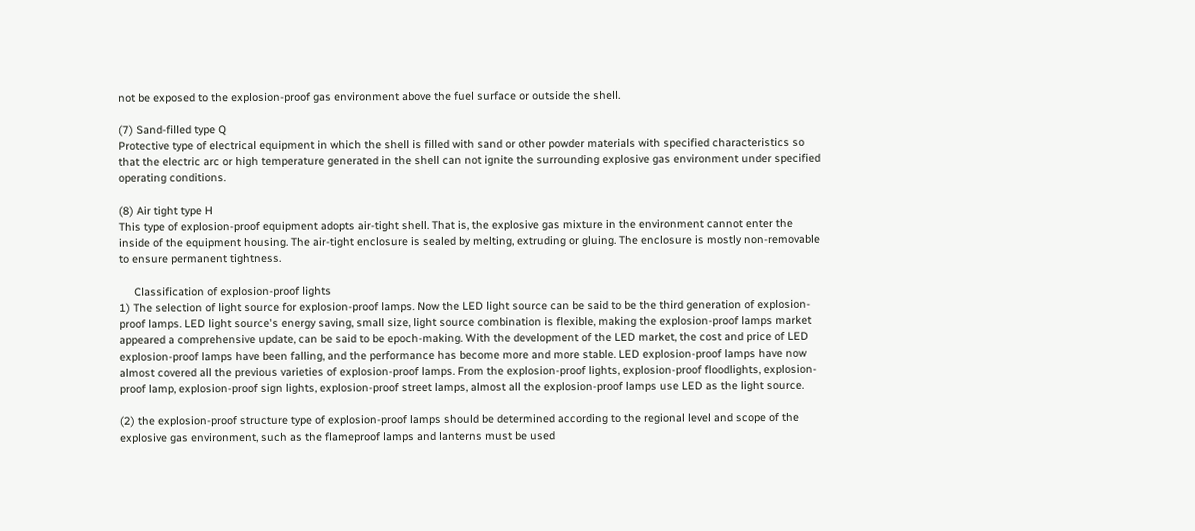not be exposed to the explosion-proof gas environment above the fuel surface or outside the shell.

(7) Sand-filled type Q
Protective type of electrical equipment in which the shell is filled with sand or other powder materials with specified characteristics so that the electric arc or high temperature generated in the shell can not ignite the surrounding explosive gas environment under specified operating conditions.

(8) Air tight type H
This type of explosion-proof equipment adopts air-tight shell. That is, the explosive gas mixture in the environment cannot enter the inside of the equipment housing. The air-tight enclosure is sealed by melting, extruding or gluing. The enclosure is mostly non-removable to ensure permanent tightness.

     Classification of explosion-proof lights
1) The selection of light source for explosion-proof lamps. Now the LED light source can be said to be the third generation of explosion-proof lamps. LED light source's energy saving, small size, light source combination is flexible, making the explosion-proof lamps market appeared a comprehensive update, can be said to be epoch-making. With the development of the LED market, the cost and price of LED explosion-proof lamps have been falling, and the performance has become more and more stable. LED explosion-proof lamps have now almost covered all the previous varieties of explosion-proof lamps. From the explosion-proof lights, explosion-proof floodlights, explosion-proof lamp, explosion-proof sign lights, explosion-proof street lamps, almost all the explosion-proof lamps use LED as the light source.

(2) the explosion-proof structure type of explosion-proof lamps should be determined according to the regional level and scope of the explosive gas environment, such as the flameproof lamps and lanterns must be used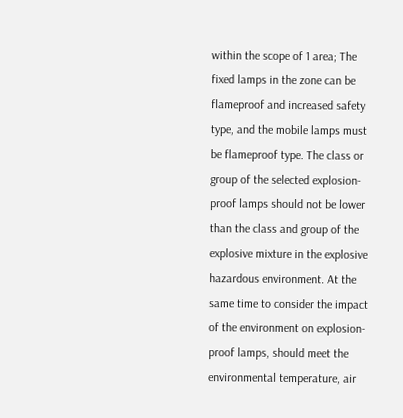within the scope of 1 area; The fixed lamps in the zone can be flameproof and increased safety type, and the mobile lamps must be flameproof type. The class or group of the selected explosion-proof lamps should not be lower than the class and group of the explosive mixture in the explosive hazardous environment. At the same time to consider the impact of the environment on explosion-proof lamps, should meet the environmental temperature, air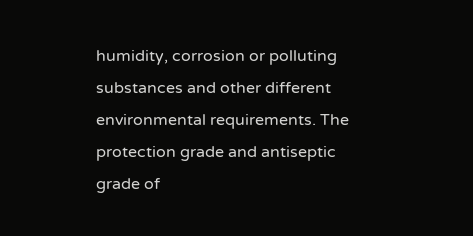humidity, corrosion or polluting substances and other different environmental requirements. The protection grade and antiseptic grade of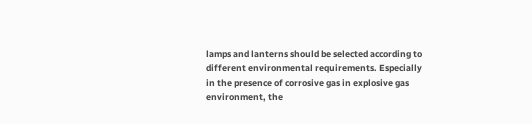lamps and lanterns should be selected according to different environmental requirements. Especially in the presence of corrosive gas in explosive gas environment, the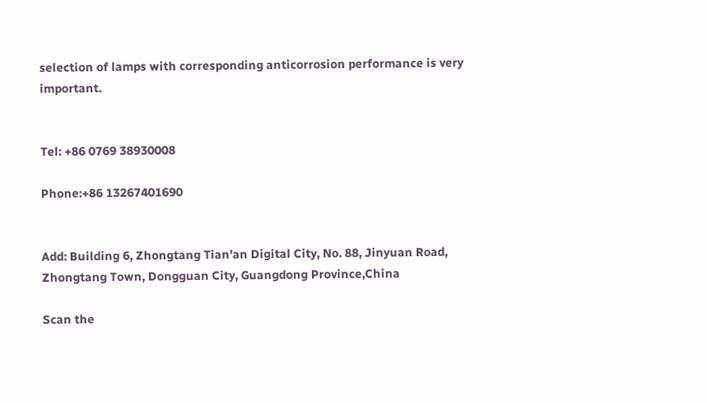selection of lamps with corresponding anticorrosion performance is very important.


Tel: +86 0769 38930008

Phone:+86 13267401690


Add: Building 6, Zhongtang Tian'an Digital City, No. 88, Jinyuan Road, Zhongtang Town, Dongguan City, Guangdong Province,China

Scan the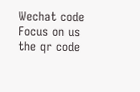Wechat code
Focus on us
the qr code